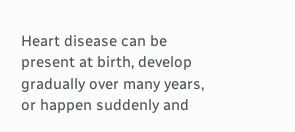Heart disease can be present at birth, develop gradually over many years, or happen suddenly and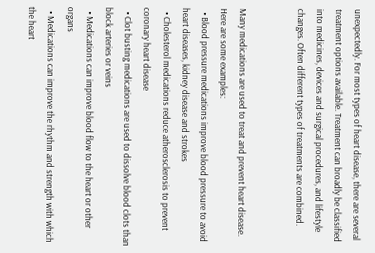unexpectedly. For most types of heart disease, there are several treatment options available. Treatment can broadly be classified into medicines, devices and surgical procedures, and lifestyle changes. Often different types of treatments are combined.


Many medications are used to treat and prevent heart disease. Here are some examples:
  • Blood pressure medications improve blood pressure to avoid heart diseases, kidney disease and strokes
  • Cholesterol medications reduce atherosclerosis to prevent coronary heart disease
  • Clot busting medications are used to dissolve blood clots than block arteries or veins
  • Medications can improve blood flow to the heart or other organs
  • Medications can improve the rhythm and strength with which the heart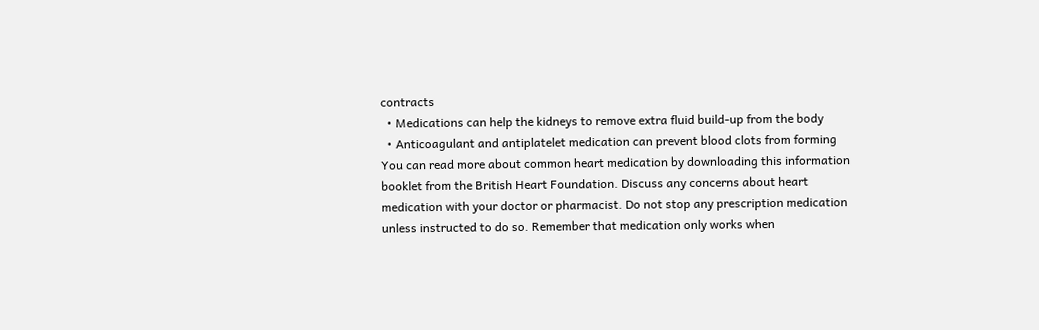contracts
  • Medications can help the kidneys to remove extra fluid build-up from the body
  • Anticoagulant and antiplatelet medication can prevent blood clots from forming
You can read more about common heart medication by downloading this information booklet from the British Heart Foundation. Discuss any concerns about heart medication with your doctor or pharmacist. Do not stop any prescription medication unless instructed to do so. Remember that medication only works when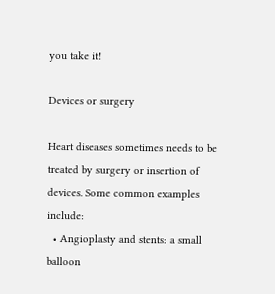you take it!

Devices or surgery

Heart diseases sometimes needs to be treated by surgery or insertion of devices. Some common examples include:
  • Angioplasty and stents: a small balloon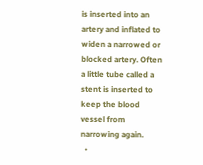is inserted into an artery and inflated to widen a narrowed or blocked artery. Often a little tube called a stent is inserted to keep the blood vessel from narrowing again.
  •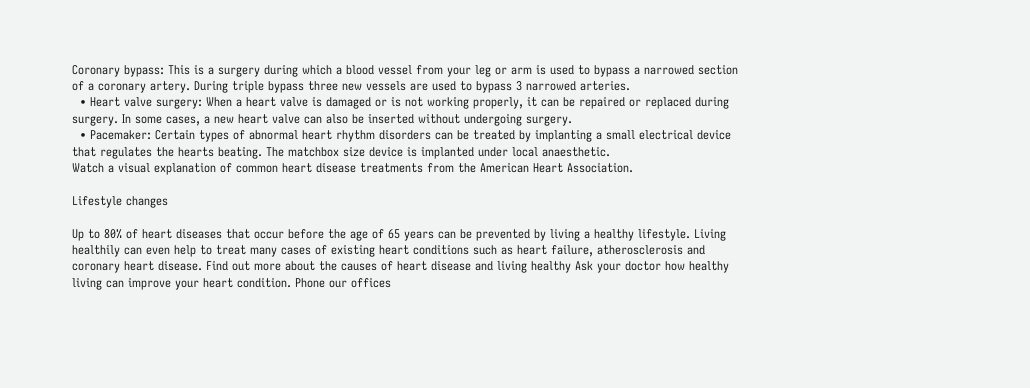Coronary bypass: This is a surgery during which a blood vessel from your leg or arm is used to bypass a narrowed section of a coronary artery. During triple bypass three new vessels are used to bypass 3 narrowed arteries.
  • Heart valve surgery: When a heart valve is damaged or is not working properly, it can be repaired or replaced during surgery. In some cases, a new heart valve can also be inserted without undergoing surgery.
  • Pacemaker: Certain types of abnormal heart rhythm disorders can be treated by implanting a small electrical device that regulates the hearts beating. The matchbox size device is implanted under local anaesthetic.
Watch a visual explanation of common heart disease treatments from the American Heart Association.

Lifestyle changes

Up to 80% of heart diseases that occur before the age of 65 years can be prevented by living a healthy lifestyle. Living healthily can even help to treat many cases of existing heart conditions such as heart failure, atherosclerosis and coronary heart disease. Find out more about the causes of heart disease and living healthy Ask your doctor how healthy living can improve your heart condition. Phone our offices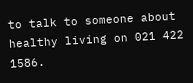to talk to someone about healthy living on 021 422 1586.